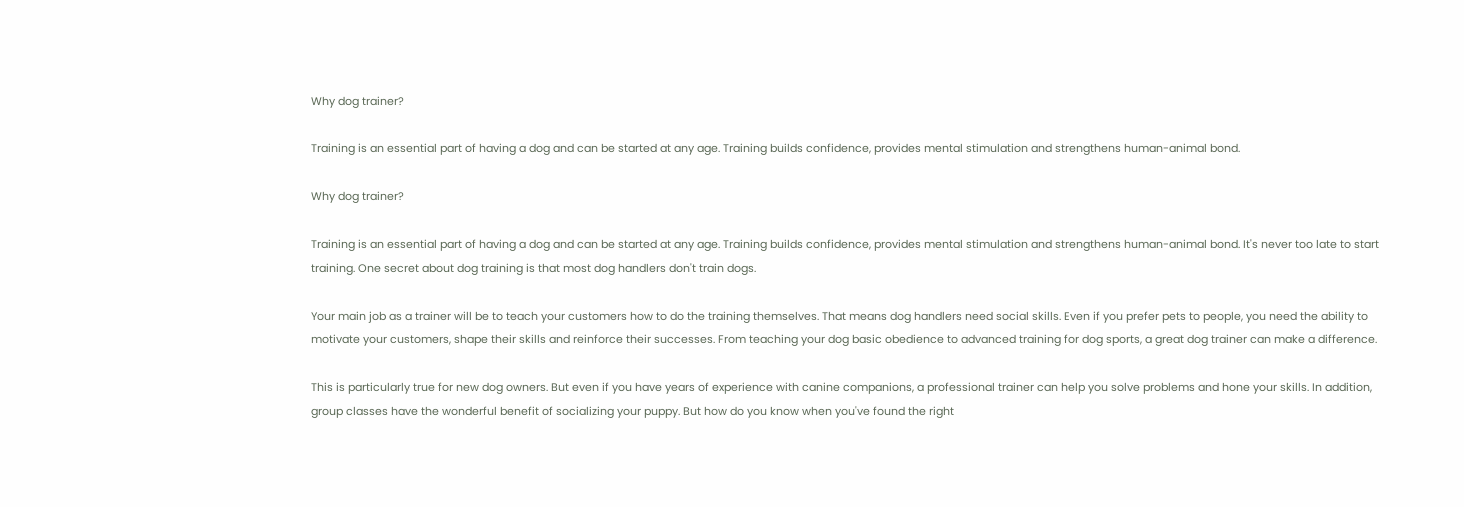Why dog trainer?

Training is an essential part of having a dog and can be started at any age. Training builds confidence, provides mental stimulation and strengthens human-animal bond.

Why dog trainer?

Training is an essential part of having a dog and can be started at any age. Training builds confidence, provides mental stimulation and strengthens human-animal bond. It's never too late to start training. One secret about dog training is that most dog handlers don't train dogs.

Your main job as a trainer will be to teach your customers how to do the training themselves. That means dog handlers need social skills. Even if you prefer pets to people, you need the ability to motivate your customers, shape their skills and reinforce their successes. From teaching your dog basic obedience to advanced training for dog sports, a great dog trainer can make a difference.

This is particularly true for new dog owners. But even if you have years of experience with canine companions, a professional trainer can help you solve problems and hone your skills. In addition, group classes have the wonderful benefit of socializing your puppy. But how do you know when you've found the right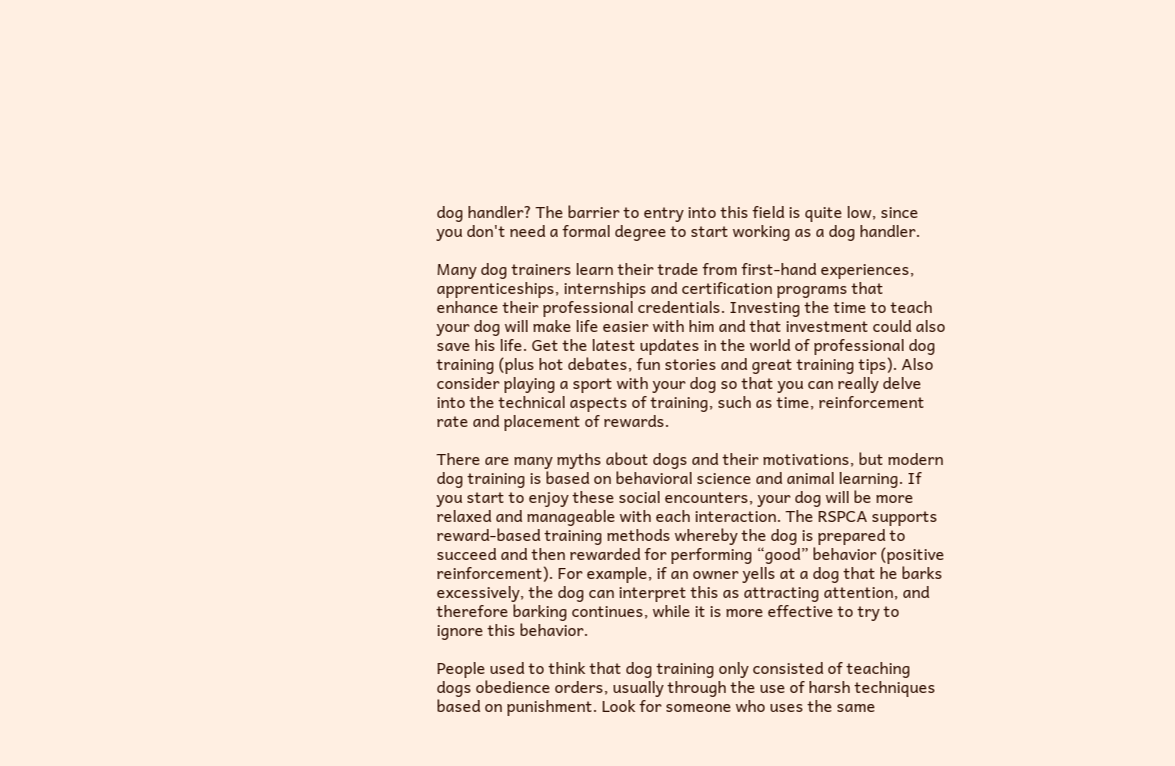dog handler? The barrier to entry into this field is quite low, since you don't need a formal degree to start working as a dog handler.

Many dog trainers learn their trade from first-hand experiences, apprenticeships, internships and certification programs that enhance their professional credentials. Investing the time to teach your dog will make life easier with him and that investment could also save his life. Get the latest updates in the world of professional dog training (plus hot debates, fun stories and great training tips). Also consider playing a sport with your dog so that you can really delve into the technical aspects of training, such as time, reinforcement rate and placement of rewards.

There are many myths about dogs and their motivations, but modern dog training is based on behavioral science and animal learning. If you start to enjoy these social encounters, your dog will be more relaxed and manageable with each interaction. The RSPCA supports reward-based training methods whereby the dog is prepared to succeed and then rewarded for performing “good” behavior (positive reinforcement). For example, if an owner yells at a dog that he barks excessively, the dog can interpret this as attracting attention, and therefore barking continues, while it is more effective to try to ignore this behavior.

People used to think that dog training only consisted of teaching dogs obedience orders, usually through the use of harsh techniques based on punishment. Look for someone who uses the same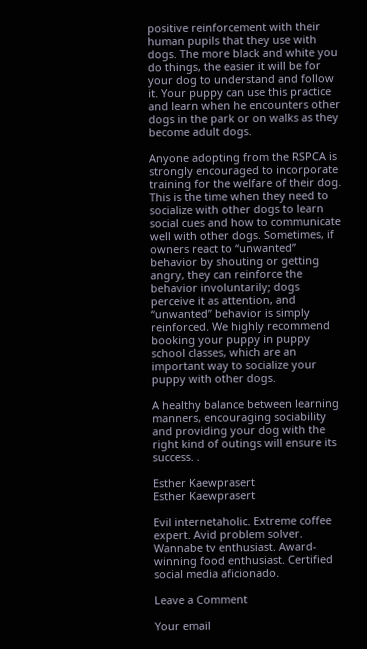positive reinforcement with their human pupils that they use with dogs. The more black and white you do things, the easier it will be for your dog to understand and follow it. Your puppy can use this practice and learn when he encounters other dogs in the park or on walks as they become adult dogs.

Anyone adopting from the RSPCA is strongly encouraged to incorporate training for the welfare of their dog. This is the time when they need to socialize with other dogs to learn social cues and how to communicate well with other dogs. Sometimes, if owners react to “unwanted” behavior by shouting or getting angry, they can reinforce the behavior involuntarily; dogs perceive it as attention, and “unwanted” behavior is simply reinforced. We highly recommend booking your puppy in puppy school classes, which are an important way to socialize your puppy with other dogs.

A healthy balance between learning manners, encouraging sociability and providing your dog with the right kind of outings will ensure its success. .

Esther Kaewprasert
Esther Kaewprasert

Evil internetaholic. Extreme coffee expert. Avid problem solver. Wannabe tv enthusiast. Award-winning food enthusiast. Certified social media aficionado.

Leave a Comment

Your email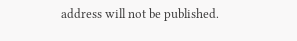address will not be published.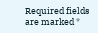Required fields are marked *